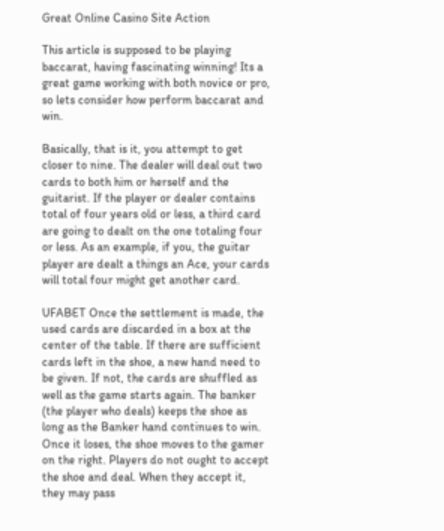Great Online Casino Site Action

This article is supposed to be playing baccarat, having fascinating winning! Its a great game working with both novice or pro, so lets consider how perform baccarat and win.

Basically, that is it, you attempt to get closer to nine. The dealer will deal out two cards to both him or herself and the guitarist. If the player or dealer contains total of four years old or less, a third card are going to dealt on the one totaling four or less. As an example, if you, the guitar player are dealt a things an Ace, your cards will total four might get another card.

UFABET Once the settlement is made, the used cards are discarded in a box at the center of the table. If there are sufficient cards left in the shoe, a new hand need to be given. If not, the cards are shuffled as well as the game starts again. The banker (the player who deals) keeps the shoe as long as the Banker hand continues to win. Once it loses, the shoe moves to the gamer on the right. Players do not ought to accept the shoe and deal. When they accept it, they may pass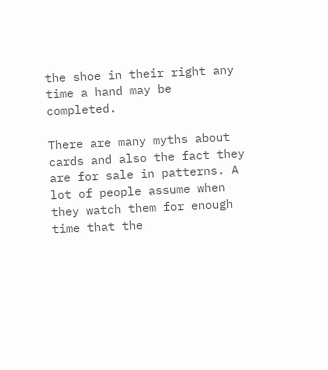the shoe in their right any time a hand may be completed.

There are many myths about cards and also the fact they are for sale in patterns. A lot of people assume when they watch them for enough time that the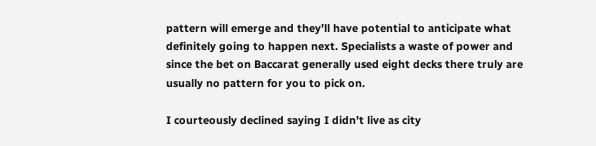pattern will emerge and they’ll have potential to anticipate what definitely going to happen next. Specialists a waste of power and since the bet on Baccarat generally used eight decks there truly are usually no pattern for you to pick on.

I courteously declined saying I didn’t live as city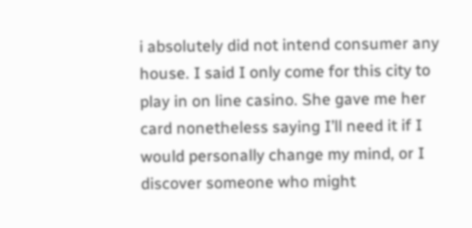i absolutely did not intend consumer any house. I said I only come for this city to play in on line casino. She gave me her card nonetheless saying I’ll need it if I would personally change my mind, or I discover someone who might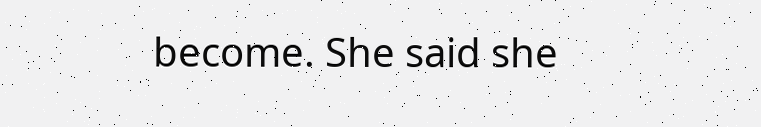become. She said she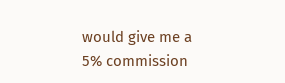would give me a 5% commission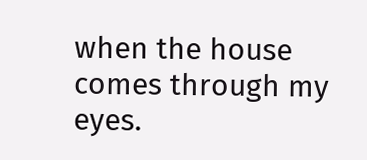when the house comes through my eyes.